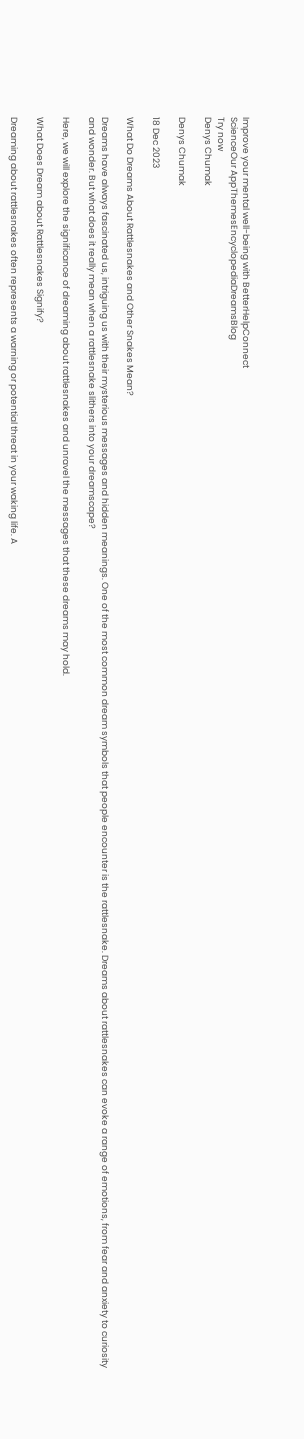Improve your mental well-being with BetterHelpConnect
ScienceOur AppThemesEncyclopediaDreamsBlog
Try now
Denys Chumak

Denys Chumak

18 Dec 2023

What Do Dreams About Rattlesnakes and Other Snakes Mean?

Dreams have always fascinated us, intriguing us with their mysterious messages and hidden meanings. One of the most common dream symbols that people encounter is the rattlesnake. Dreams about rattlesnakes can evoke a range of emotions, from fear and anxiety to curiosity and wonder. But what does it really mean when a rattlesnake slithers into your dreamscape?

Here, we will explore the significance of dreaming about rattlesnakes and unravel the messages that these dreams may hold.

What Does Dream about Rattlesnakes Signify?

Dreaming about rattlesnakes often represents a warning or potential threat in your waking life. A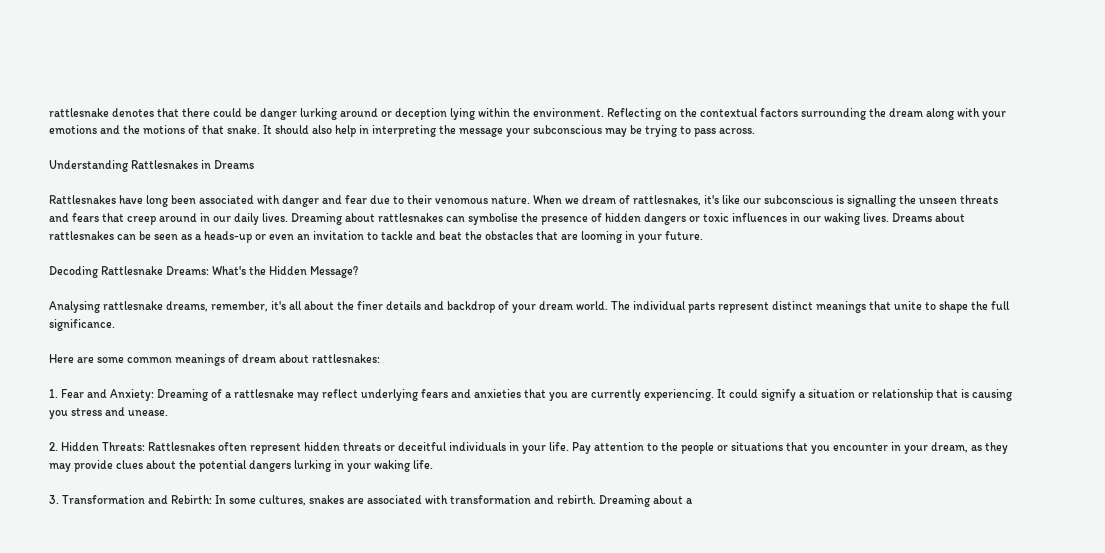rattlesnake denotes that there could be danger lurking around or deception lying within the environment. Reflecting on the contextual factors surrounding the dream along with your emotions and the motions of that snake. It should also help in interpreting the message your subconscious may be trying to pass across.

Understanding Rattlesnakes in Dreams

Rattlesnakes have long been associated with danger and fear due to their venomous nature. When we dream of rattlesnakes, it's like our subconscious is signalling the unseen threats and fears that creep around in our daily lives. Dreaming about rattlesnakes can symbolise the presence of hidden dangers or toxic influences in our waking lives. Dreams about rattlesnakes can be seen as a heads-up or even an invitation to tackle and beat the obstacles that are looming in your future.

Decoding Rattlesnake Dreams: What's the Hidden Message?

Analysing rattlesnake dreams, remember, it's all about the finer details and backdrop of your dream world. The individual parts represent distinct meanings that unite to shape the full significance.

Here are some common meanings of dream about rattlesnakes:

1. Fear and Anxiety: Dreaming of a rattlesnake may reflect underlying fears and anxieties that you are currently experiencing. It could signify a situation or relationship that is causing you stress and unease.

2. Hidden Threats: Rattlesnakes often represent hidden threats or deceitful individuals in your life. Pay attention to the people or situations that you encounter in your dream, as they may provide clues about the potential dangers lurking in your waking life.

3. Transformation and Rebirth: In some cultures, snakes are associated with transformation and rebirth. Dreaming about a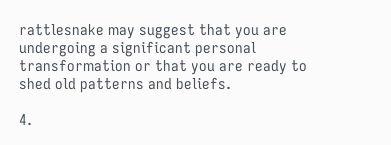rattlesnake may suggest that you are undergoing a significant personal transformation or that you are ready to shed old patterns and beliefs.

4.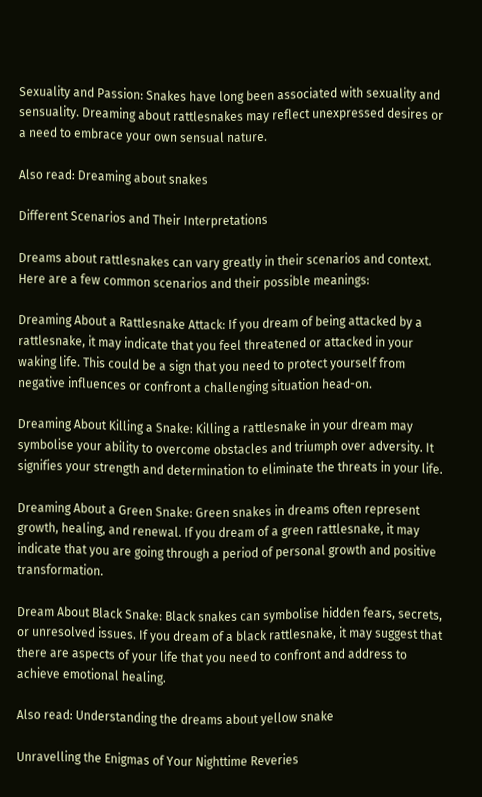Sexuality and Passion: Snakes have long been associated with sexuality and sensuality. Dreaming about rattlesnakes may reflect unexpressed desires or a need to embrace your own sensual nature.

Also read: Dreaming about snakes

Different Scenarios and Their Interpretations

Dreams about rattlesnakes can vary greatly in their scenarios and context. Here are a few common scenarios and their possible meanings:

Dreaming About a Rattlesnake Attack: If you dream of being attacked by a rattlesnake, it may indicate that you feel threatened or attacked in your waking life. This could be a sign that you need to protect yourself from negative influences or confront a challenging situation head-on.

Dreaming About Killing a Snake: Killing a rattlesnake in your dream may symbolise your ability to overcome obstacles and triumph over adversity. It signifies your strength and determination to eliminate the threats in your life.

Dreaming About a Green Snake: Green snakes in dreams often represent growth, healing, and renewal. If you dream of a green rattlesnake, it may indicate that you are going through a period of personal growth and positive transformation.

Dream About Black Snake: Black snakes can symbolise hidden fears, secrets, or unresolved issues. If you dream of a black rattlesnake, it may suggest that there are aspects of your life that you need to confront and address to achieve emotional healing.

Also read: Understanding the dreams about yellow snake

Unravelling the Enigmas of Your Nighttime Reveries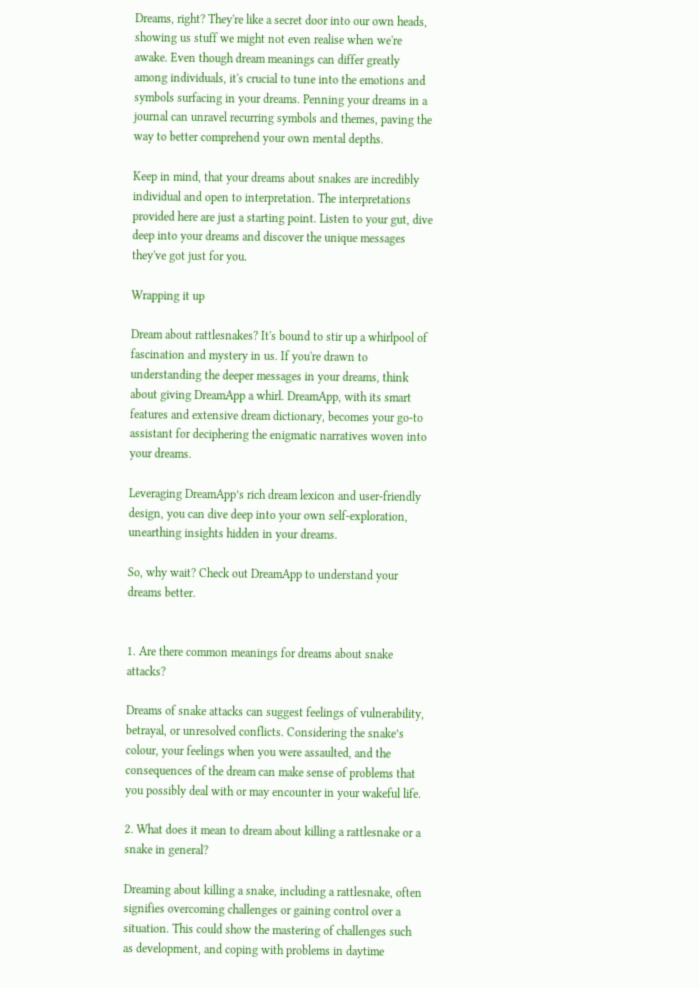Dreams, right? They're like a secret door into our own heads, showing us stuff we might not even realise when we're awake. Even though dream meanings can differ greatly among individuals, it's crucial to tune into the emotions and symbols surfacing in your dreams. Penning your dreams in a journal can unravel recurring symbols and themes, paving the way to better comprehend your own mental depths.

Keep in mind, that your dreams about snakes are incredibly individual and open to interpretation. The interpretations provided here are just a starting point. Listen to your gut, dive deep into your dreams and discover the unique messages they've got just for you.

Wrapping it up

Dream about rattlesnakes? It's bound to stir up a whirlpool of fascination and mystery in us. If you're drawn to understanding the deeper messages in your dreams, think about giving DreamApp a whirl. DreamApp, with its smart features and extensive dream dictionary, becomes your go-to assistant for deciphering the enigmatic narratives woven into your dreams.

Leveraging DreamApp’s rich dream lexicon and user-friendly design, you can dive deep into your own self-exploration, unearthing insights hidden in your dreams.

So, why wait? Check out DreamApp to understand your dreams better.


1. Are there common meanings for dreams about snake attacks?

Dreams of snake attacks can suggest feelings of vulnerability, betrayal, or unresolved conflicts. Considering the snake’s colour, your feelings when you were assaulted, and the consequences of the dream can make sense of problems that you possibly deal with or may encounter in your wakeful life.

2. What does it mean to dream about killing a rattlesnake or a snake in general?

Dreaming about killing a snake, including a rattlesnake, often signifies overcoming challenges or gaining control over a situation. This could show the mastering of challenges such as development, and coping with problems in daytime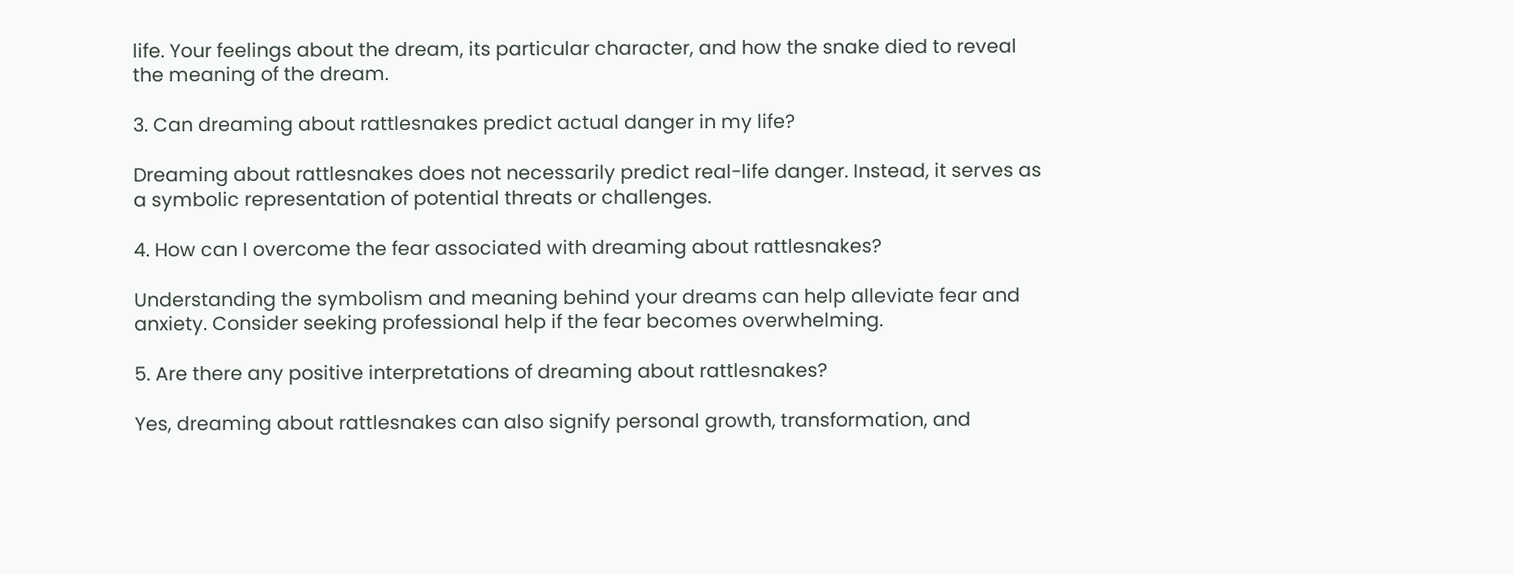life. Your feelings about the dream, its particular character, and how the snake died to reveal the meaning of the dream.

3. Can dreaming about rattlesnakes predict actual danger in my life?

Dreaming about rattlesnakes does not necessarily predict real-life danger. Instead, it serves as a symbolic representation of potential threats or challenges.

4. How can I overcome the fear associated with dreaming about rattlesnakes?

Understanding the symbolism and meaning behind your dreams can help alleviate fear and anxiety. Consider seeking professional help if the fear becomes overwhelming.

5. Are there any positive interpretations of dreaming about rattlesnakes?

Yes, dreaming about rattlesnakes can also signify personal growth, transformation, and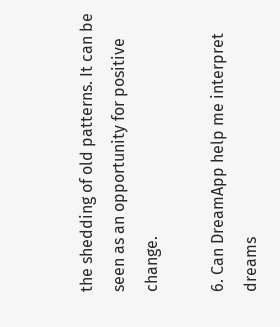the shedding of old patterns. It can be seen as an opportunity for positive change.

6. Can DreamApp help me interpret dreams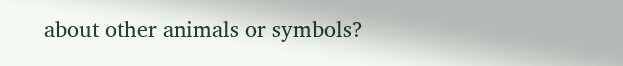about other animals or symbols?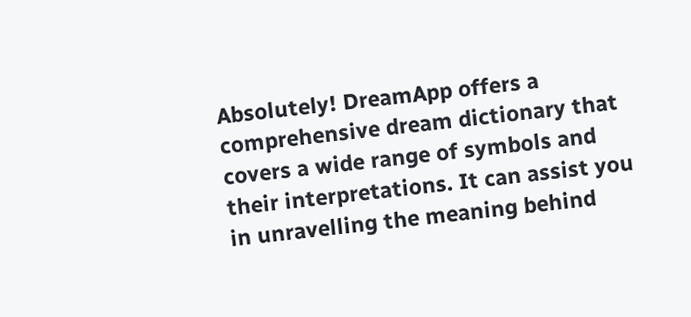Absolutely! DreamApp offers a comprehensive dream dictionary that covers a wide range of symbols and their interpretations. It can assist you in unravelling the meaning behind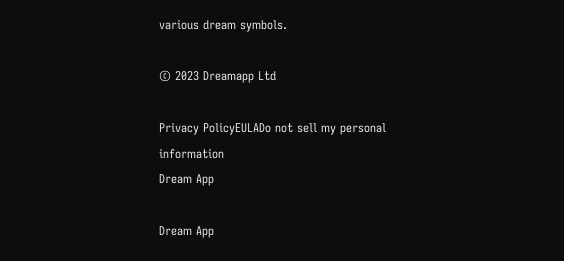various dream symbols.

© 2023 Dreamapp Ltd

Privacy PolicyEULADo not sell my personal information
Dream App

Dream App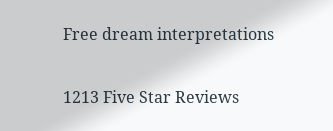Free dream interpretations

1213 Five Star Reviews